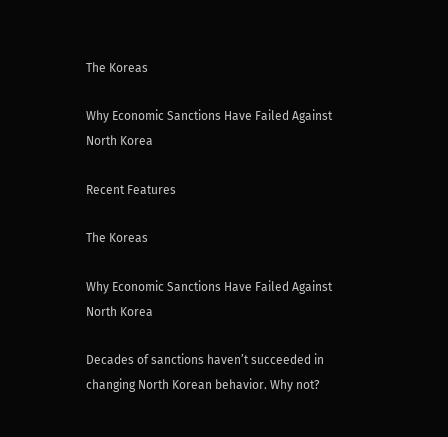The Koreas

Why Economic Sanctions Have Failed Against North Korea

Recent Features

The Koreas

Why Economic Sanctions Have Failed Against North Korea

Decades of sanctions haven’t succeeded in changing North Korean behavior. Why not?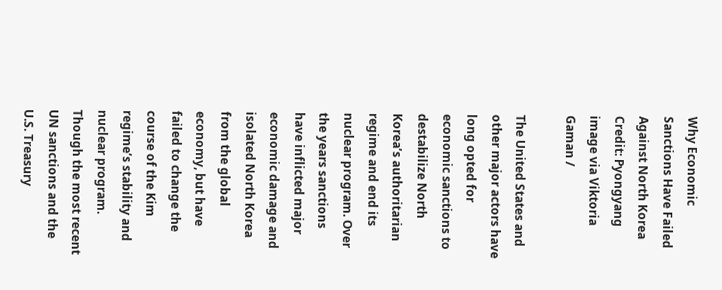Why Economic Sanctions Have Failed Against North Korea
Credit: Pyongyang image via Viktoria Gaman /

The United States and other major actors have long opted for economic sanctions to destabilize North Korea’s authoritarian regime and end its nuclear program. Over the years sanctions have inflicted major economic damage and isolated North Korea from the global economy, but have failed to change the course of the Kim regime’s stability and nuclear program. Though the most recent UN sanctions and the U.S. Treasury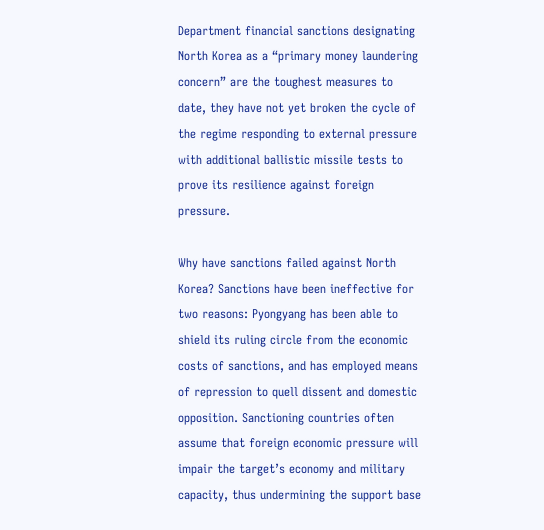Department financial sanctions designating North Korea as a “primary money laundering concern” are the toughest measures to date, they have not yet broken the cycle of the regime responding to external pressure with additional ballistic missile tests to prove its resilience against foreign pressure.

Why have sanctions failed against North Korea? Sanctions have been ineffective for two reasons: Pyongyang has been able to shield its ruling circle from the economic costs of sanctions, and has employed means of repression to quell dissent and domestic opposition. Sanctioning countries often assume that foreign economic pressure will impair the target’s economy and military capacity, thus undermining the support base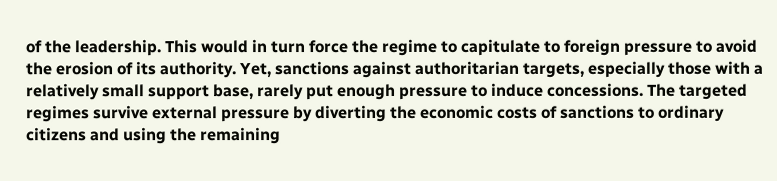of the leadership. This would in turn force the regime to capitulate to foreign pressure to avoid the erosion of its authority. Yet, sanctions against authoritarian targets, especially those with a relatively small support base, rarely put enough pressure to induce concessions. The targeted regimes survive external pressure by diverting the economic costs of sanctions to ordinary citizens and using the remaining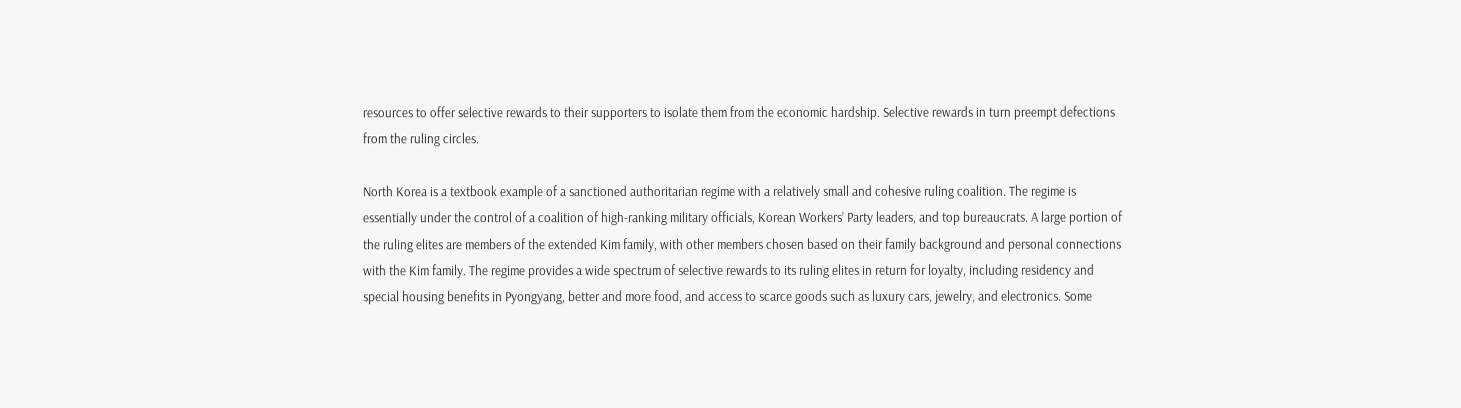resources to offer selective rewards to their supporters to isolate them from the economic hardship. Selective rewards in turn preempt defections from the ruling circles.

North Korea is a textbook example of a sanctioned authoritarian regime with a relatively small and cohesive ruling coalition. The regime is essentially under the control of a coalition of high-ranking military officials, Korean Workers’ Party leaders, and top bureaucrats. A large portion of the ruling elites are members of the extended Kim family, with other members chosen based on their family background and personal connections with the Kim family. The regime provides a wide spectrum of selective rewards to its ruling elites in return for loyalty, including residency and special housing benefits in Pyongyang, better and more food, and access to scarce goods such as luxury cars, jewelry, and electronics. Some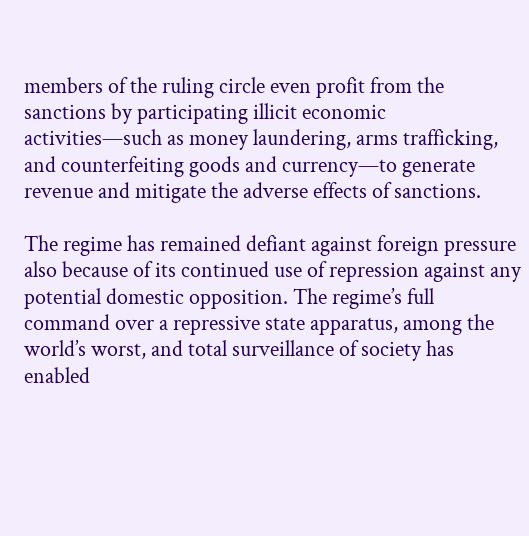members of the ruling circle even profit from the sanctions by participating illicit economic activities—such as money laundering, arms trafficking, and counterfeiting goods and currency—to generate revenue and mitigate the adverse effects of sanctions.

The regime has remained defiant against foreign pressure also because of its continued use of repression against any potential domestic opposition. The regime’s full command over a repressive state apparatus, among the world’s worst, and total surveillance of society has enabled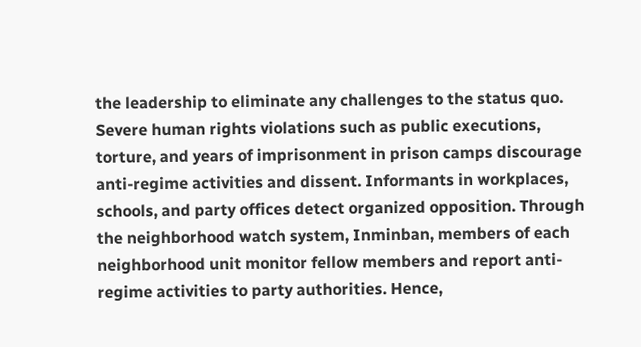the leadership to eliminate any challenges to the status quo. Severe human rights violations such as public executions, torture, and years of imprisonment in prison camps discourage anti-regime activities and dissent. Informants in workplaces, schools, and party offices detect organized opposition. Through the neighborhood watch system, Inminban, members of each neighborhood unit monitor fellow members and report anti-regime activities to party authorities. Hence,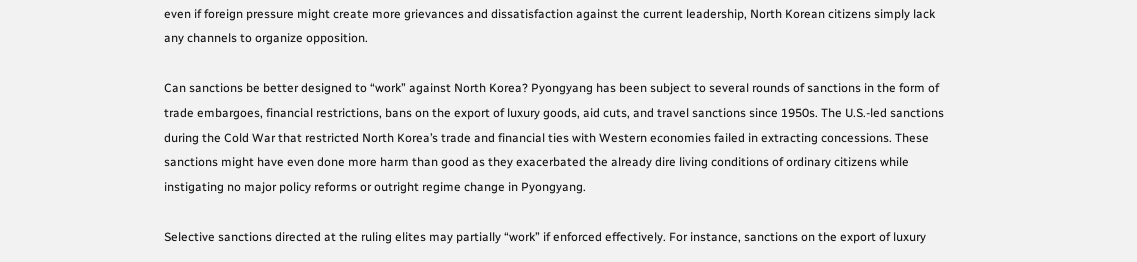even if foreign pressure might create more grievances and dissatisfaction against the current leadership, North Korean citizens simply lack any channels to organize opposition.

Can sanctions be better designed to “work” against North Korea? Pyongyang has been subject to several rounds of sanctions in the form of trade embargoes, financial restrictions, bans on the export of luxury goods, aid cuts, and travel sanctions since 1950s. The U.S.-led sanctions during the Cold War that restricted North Korea’s trade and financial ties with Western economies failed in extracting concessions. These sanctions might have even done more harm than good as they exacerbated the already dire living conditions of ordinary citizens while instigating no major policy reforms or outright regime change in Pyongyang.

Selective sanctions directed at the ruling elites may partially “work” if enforced effectively. For instance, sanctions on the export of luxury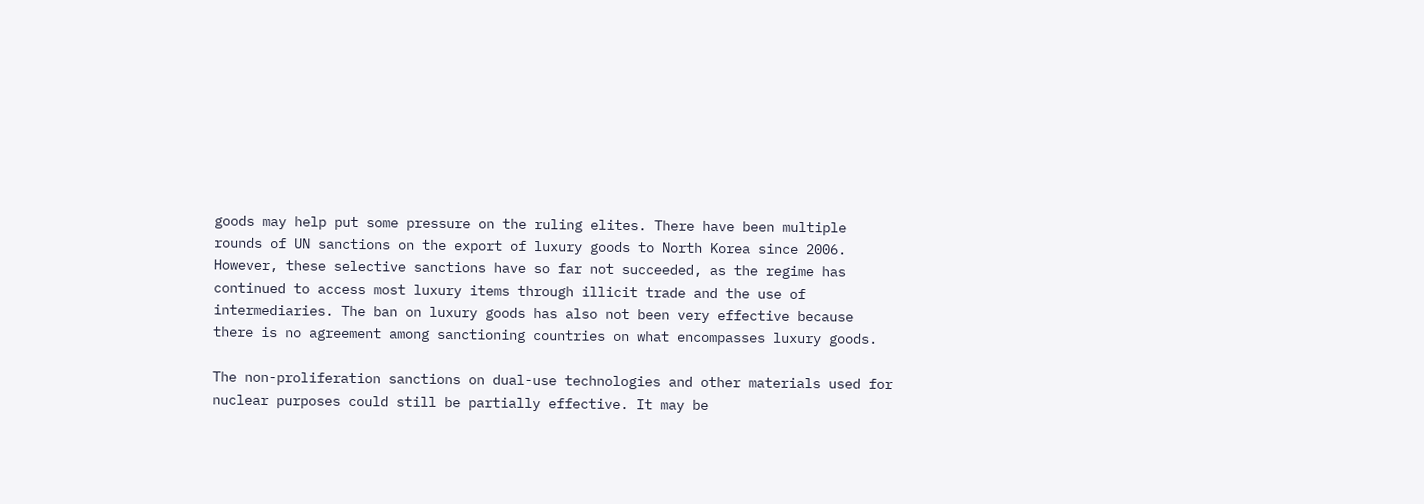goods may help put some pressure on the ruling elites. There have been multiple rounds of UN sanctions on the export of luxury goods to North Korea since 2006. However, these selective sanctions have so far not succeeded, as the regime has continued to access most luxury items through illicit trade and the use of intermediaries. The ban on luxury goods has also not been very effective because there is no agreement among sanctioning countries on what encompasses luxury goods.

The non-proliferation sanctions on dual-use technologies and other materials used for nuclear purposes could still be partially effective. It may be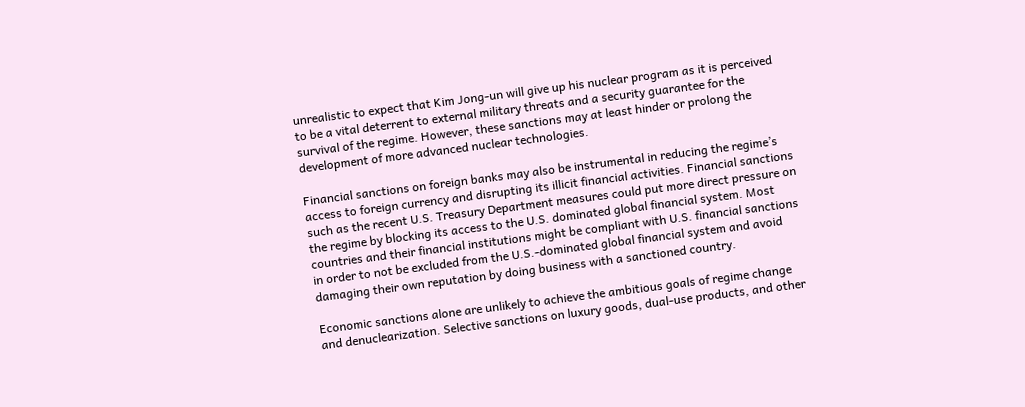unrealistic to expect that Kim Jong-un will give up his nuclear program as it is perceived to be a vital deterrent to external military threats and a security guarantee for the survival of the regime. However, these sanctions may at least hinder or prolong the development of more advanced nuclear technologies.

Financial sanctions on foreign banks may also be instrumental in reducing the regime’s access to foreign currency and disrupting its illicit financial activities. Financial sanctions such as the recent U.S. Treasury Department measures could put more direct pressure on the regime by blocking its access to the U.S. dominated global financial system. Most countries and their financial institutions might be compliant with U.S. financial sanctions in order to not be excluded from the U.S.-dominated global financial system and avoid damaging their own reputation by doing business with a sanctioned country.

Economic sanctions alone are unlikely to achieve the ambitious goals of regime change and denuclearization. Selective sanctions on luxury goods, dual-use products, and other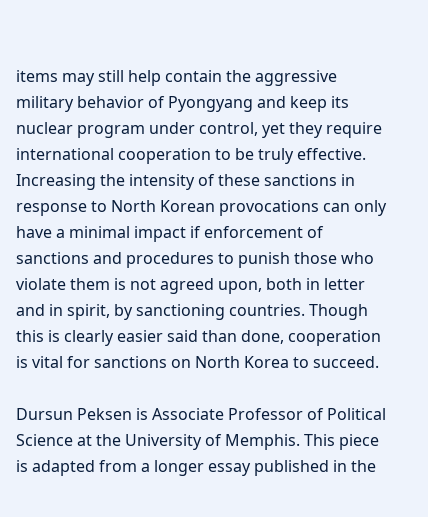items may still help contain the aggressive military behavior of Pyongyang and keep its nuclear program under control, yet they require international cooperation to be truly effective. Increasing the intensity of these sanctions in response to North Korean provocations can only have a minimal impact if enforcement of sanctions and procedures to punish those who violate them is not agreed upon, both in letter and in spirit, by sanctioning countries. Though this is clearly easier said than done, cooperation is vital for sanctions on North Korea to succeed.

Dursun Peksen is Associate Professor of Political Science at the University of Memphis. This piece is adapted from a longer essay published in the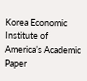Korea Economic Institute of America’s Academic Paper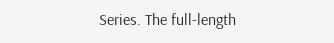Series. The full-length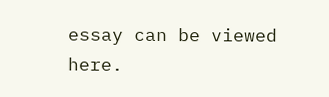essay can be viewed here.